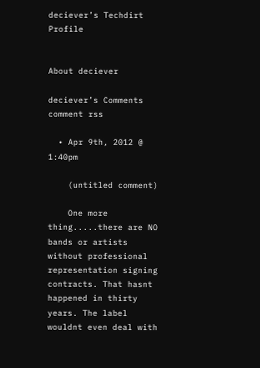deciever’s Techdirt Profile


About deciever

deciever’s Comments comment rss

  • Apr 9th, 2012 @ 1:40pm

    (untitled comment)

    One more thing.....there are NO bands or artists without professional representation signing contracts. That hasnt happened in thirty years. The label wouldnt even deal with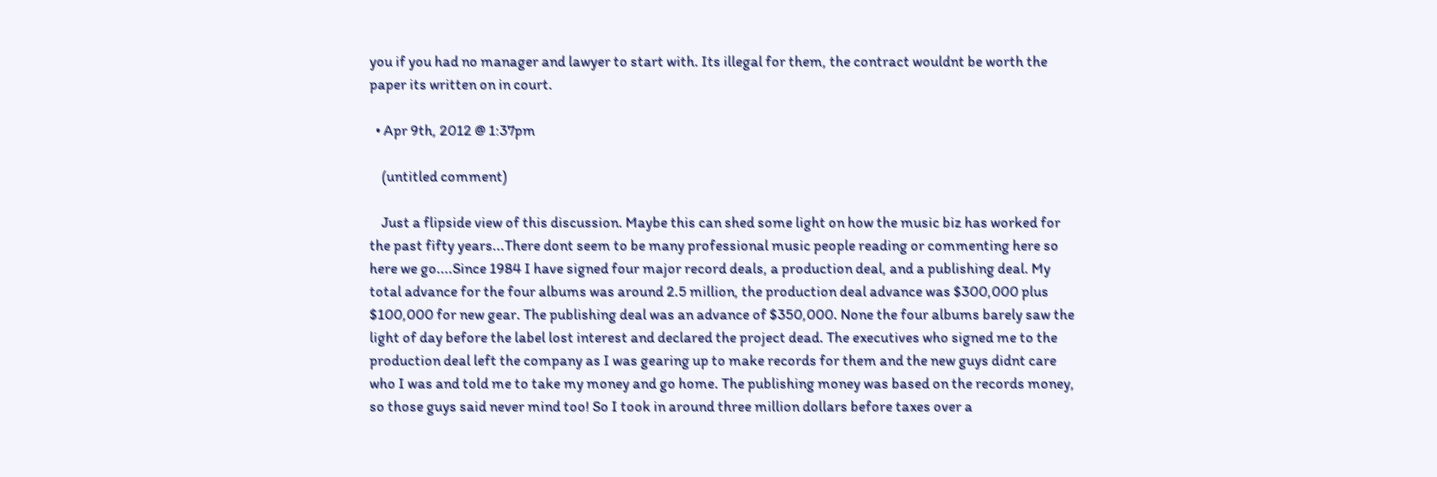you if you had no manager and lawyer to start with. Its illegal for them, the contract wouldnt be worth the paper its written on in court.

  • Apr 9th, 2012 @ 1:37pm

    (untitled comment)

    Just a flipside view of this discussion. Maybe this can shed some light on how the music biz has worked for the past fifty years...There dont seem to be many professional music people reading or commenting here so here we go....Since 1984 I have signed four major record deals, a production deal, and a publishing deal. My total advance for the four albums was around 2.5 million, the production deal advance was $300,000 plus $100,000 for new gear. The publishing deal was an advance of $350,000. None the four albums barely saw the light of day before the label lost interest and declared the project dead. The executives who signed me to the production deal left the company as I was gearing up to make records for them and the new guys didnt care who I was and told me to take my money and go home. The publishing money was based on the records money, so those guys said never mind too! So I took in around three million dollars before taxes over a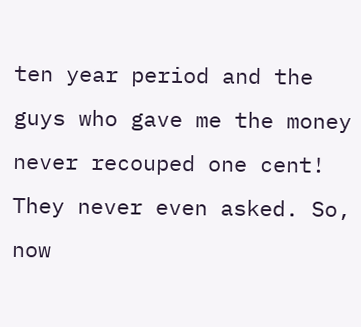ten year period and the guys who gave me the money never recouped one cent! They never even asked. So, now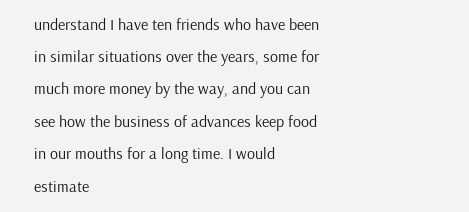understand I have ten friends who have been in similar situations over the years, some for much more money by the way, and you can see how the business of advances keep food in our mouths for a long time. I would estimate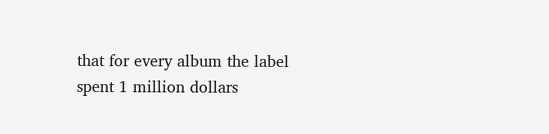that for every album the label spent 1 million dollars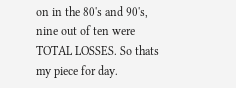on in the 80's and 90's, nine out of ten were TOTAL LOSSES. So thats my piece for day.